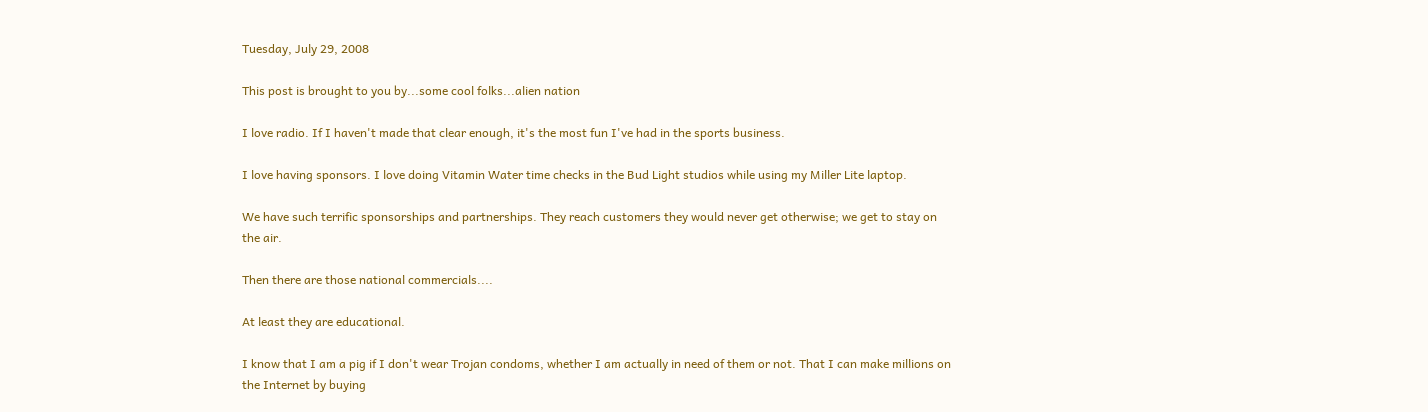Tuesday, July 29, 2008

This post is brought to you by...some cool folks...alien nation

I love radio. If I haven't made that clear enough, it's the most fun I've had in the sports business.

I love having sponsors. I love doing Vitamin Water time checks in the Bud Light studios while using my Miller Lite laptop.

We have such terrific sponsorships and partnerships. They reach customers they would never get otherwise; we get to stay on the air.

Then there are those national commercials....

At least they are educational.

I know that I am a pig if I don't wear Trojan condoms, whether I am actually in need of them or not. That I can make millions on the Internet by buying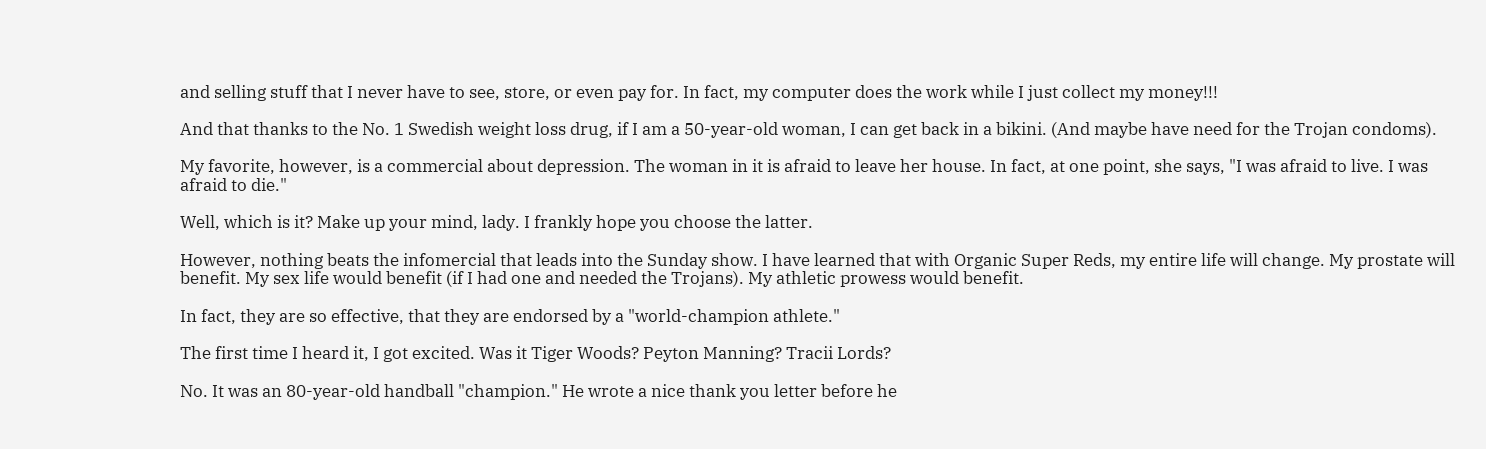and selling stuff that I never have to see, store, or even pay for. In fact, my computer does the work while I just collect my money!!!

And that thanks to the No. 1 Swedish weight loss drug, if I am a 50-year-old woman, I can get back in a bikini. (And maybe have need for the Trojan condoms).

My favorite, however, is a commercial about depression. The woman in it is afraid to leave her house. In fact, at one point, she says, "I was afraid to live. I was afraid to die."

Well, which is it? Make up your mind, lady. I frankly hope you choose the latter.

However, nothing beats the infomercial that leads into the Sunday show. I have learned that with Organic Super Reds, my entire life will change. My prostate will benefit. My sex life would benefit (if I had one and needed the Trojans). My athletic prowess would benefit.

In fact, they are so effective, that they are endorsed by a "world-champion athlete."

The first time I heard it, I got excited. Was it Tiger Woods? Peyton Manning? Tracii Lords?

No. It was an 80-year-old handball "champion." He wrote a nice thank you letter before he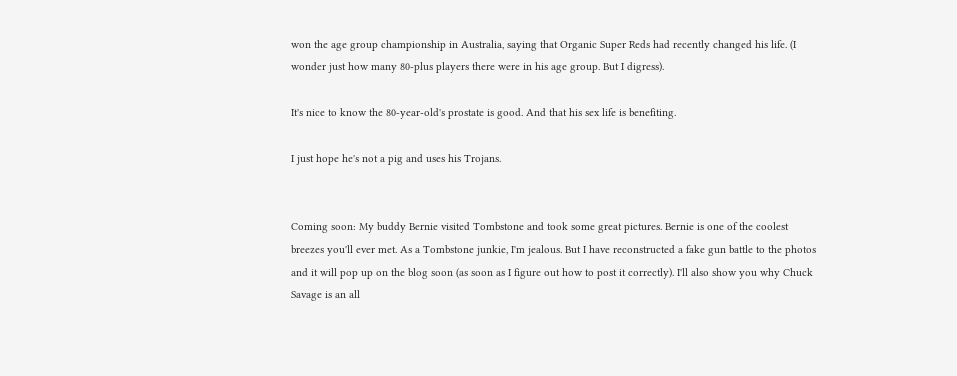won the age group championship in Australia, saying that Organic Super Reds had recently changed his life. (I wonder just how many 80-plus players there were in his age group. But I digress).

It's nice to know the 80-year-old's prostate is good. And that his sex life is benefiting.

I just hope he's not a pig and uses his Trojans.


Coming soon: My buddy Bernie visited Tombstone and took some great pictures. Bernie is one of the coolest breezes you'll ever met. As a Tombstone junkie, I'm jealous. But I have reconstructed a fake gun battle to the photos and it will pop up on the blog soon (as soon as I figure out how to post it correctly). I'll also show you why Chuck Savage is an all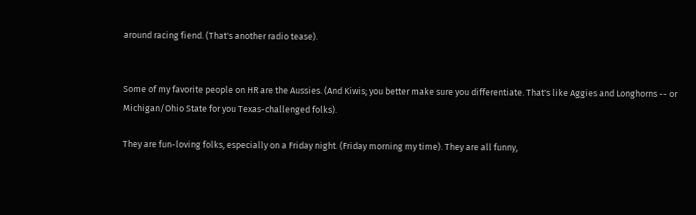around racing fiend. (That's another radio tease).


Some of my favorite people on HR are the Aussies. (And Kiwis; you better make sure you differentiate. That's like Aggies and Longhorns -- or Michigan/Ohio State for you Texas-challenged folks).

They are fun-loving folks, especially on a Friday night. (Friday morning my time). They are all funny,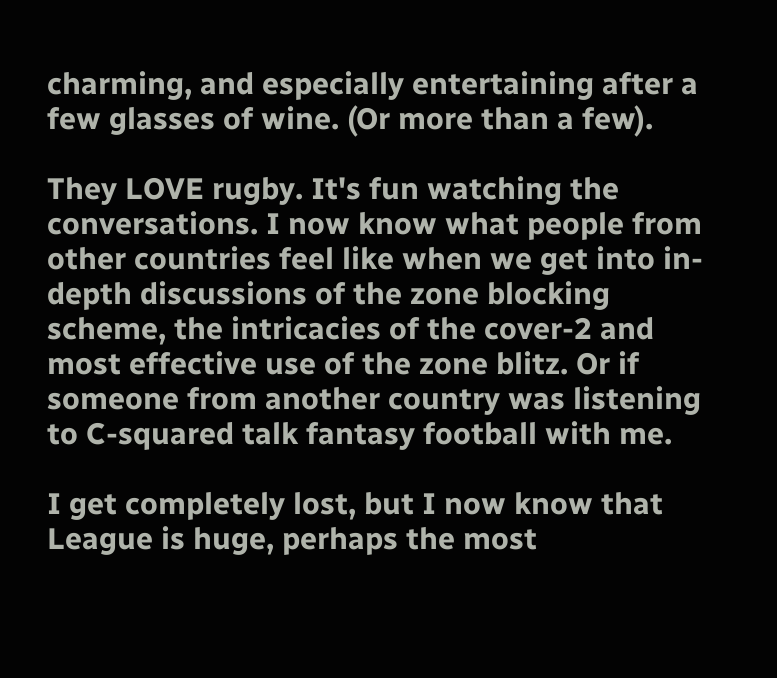charming, and especially entertaining after a few glasses of wine. (Or more than a few).

They LOVE rugby. It's fun watching the conversations. I now know what people from other countries feel like when we get into in-depth discussions of the zone blocking scheme, the intricacies of the cover-2 and most effective use of the zone blitz. Or if someone from another country was listening to C-squared talk fantasy football with me.

I get completely lost, but I now know that League is huge, perhaps the most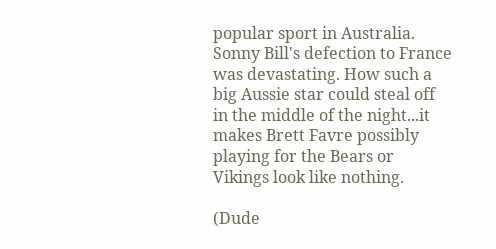popular sport in Australia. Sonny Bill's defection to France was devastating. How such a big Aussie star could steal off in the middle of the night...it makes Brett Favre possibly playing for the Bears or Vikings look like nothing.

(Dude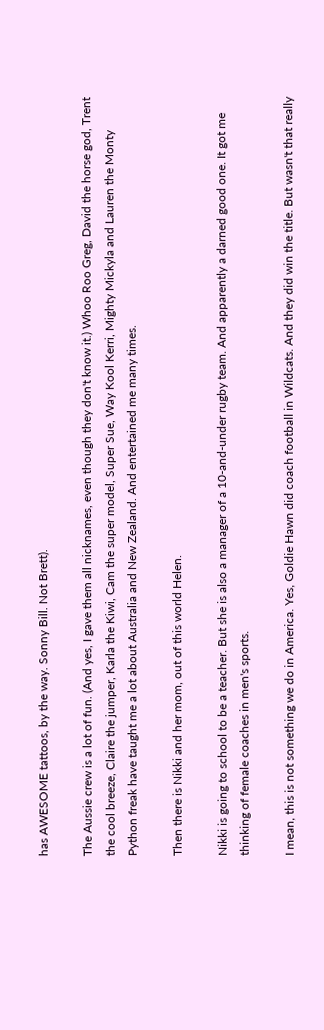has AWESOME tattoos, by the way. Sonny Bill. Not Brett).

The Aussie crew is a lot of fun. (And yes, I gave them all nicknames, even though they don't know it.) Whoo Roo Greg, David the horse god, Trent the cool breeze, Claire the jumper, Karla the Kiwi, Cam the super model, Super Sue, Way Kool Kerri, Mighty Mickyla and Lauren the Monty Python freak have taught me a lot about Australia and New Zealand. And entertained me many times.

Then there is Nikki and her mom, out of this world Helen.

Nikki is going to school to be a teacher. But she is also a manager of a 10-and-under rugby team. And apparently a darned good one. It got me thinking of female coaches in men's sports.

I mean, this is not something we do in America. Yes, Goldie Hawn did coach football in Wildcats. And they did win the title. But wasn't that really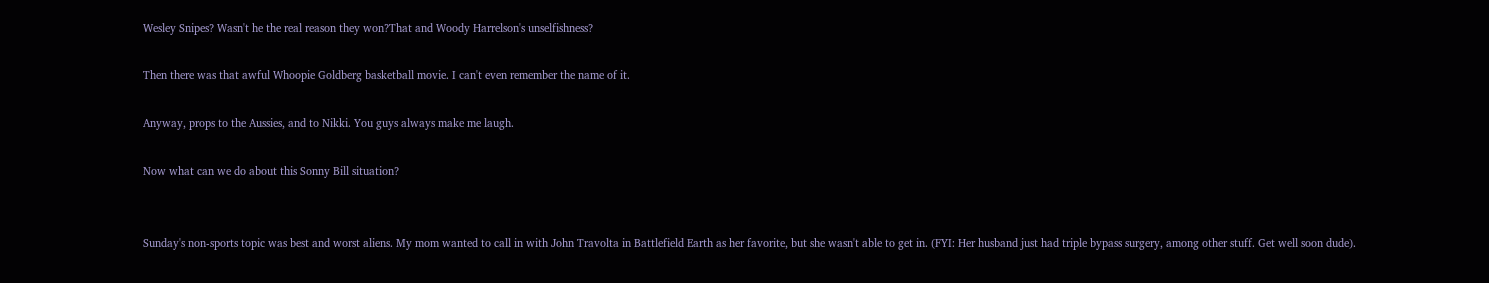Wesley Snipes? Wasn't he the real reason they won?That and Woody Harrelson's unselfishness?

Then there was that awful Whoopie Goldberg basketball movie. I can't even remember the name of it.

Anyway, props to the Aussies, and to Nikki. You guys always make me laugh.

Now what can we do about this Sonny Bill situation?


Sunday's non-sports topic was best and worst aliens. My mom wanted to call in with John Travolta in Battlefield Earth as her favorite, but she wasn't able to get in. (FYI: Her husband just had triple bypass surgery, among other stuff. Get well soon dude).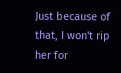Just because of that, I won't rip her for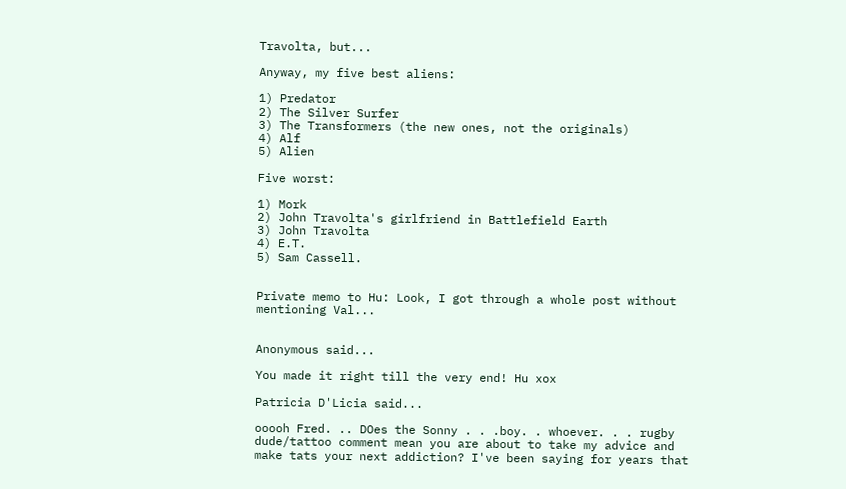Travolta, but...

Anyway, my five best aliens:

1) Predator
2) The Silver Surfer
3) The Transformers (the new ones, not the originals)
4) Alf
5) Alien

Five worst:

1) Mork
2) John Travolta's girlfriend in Battlefield Earth
3) John Travolta
4) E.T.
5) Sam Cassell.


Private memo to Hu: Look, I got through a whole post without mentioning Val...


Anonymous said...

You made it right till the very end! Hu xox

Patricia D'Licia said...

ooooh Fred. .. DOes the Sonny . . .boy. . whoever. . . rugby dude/tattoo comment mean you are about to take my advice and make tats your next addiction? I've been saying for years that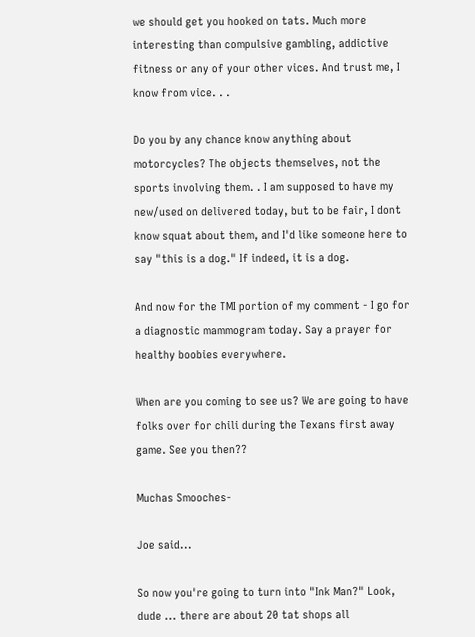we should get you hooked on tats. Much more interesting than compulsive gambling, addictive fitness or any of your other vices. And trust me, I know from vice. . .

Do you by any chance know anything about motorcycles? The objects themselves, not the sports involving them. . I am supposed to have my new/used on delivered today, but to be fair, I dont know squat about them, and I'd like someone here to say "this is a dog." If indeed, it is a dog.

And now for the TMI portion of my comment - I go for a diagnostic mammogram today. Say a prayer for healthy boobies everywhere.

When are you coming to see us? We are going to have folks over for chili during the Texans first away game. See you then??

Muchas Smooches-

Joe said...

So now you're going to turn into "Ink Man?" Look, dude ... there are about 20 tat shops all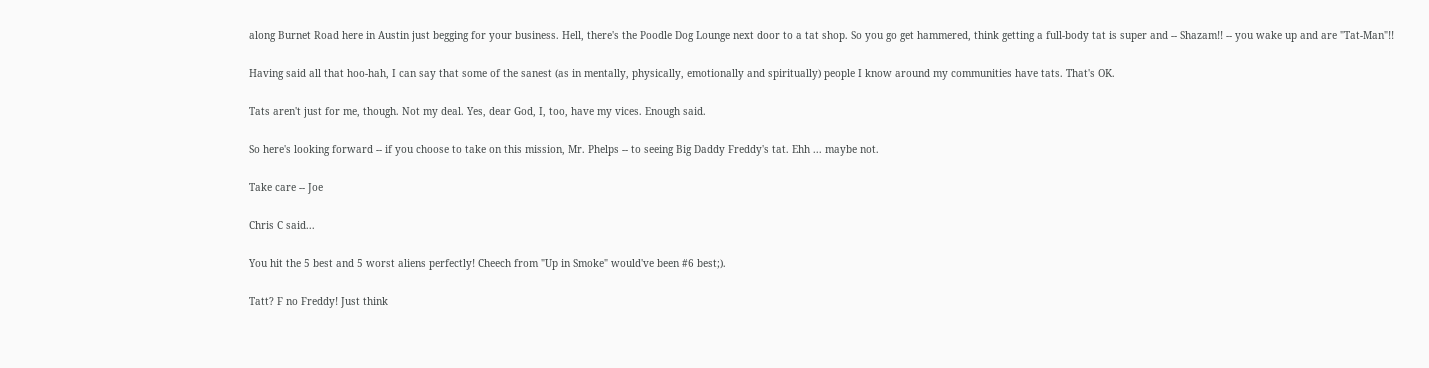along Burnet Road here in Austin just begging for your business. Hell, there's the Poodle Dog Lounge next door to a tat shop. So you go get hammered, think getting a full-body tat is super and -- Shazam!! -- you wake up and are "Tat-Man"!!

Having said all that hoo-hah, I can say that some of the sanest (as in mentally, physically, emotionally and spiritually) people I know around my communities have tats. That's OK.

Tats aren't just for me, though. Not my deal. Yes, dear God, I, too, have my vices. Enough said.

So here's looking forward -- if you choose to take on this mission, Mr. Phelps -- to seeing Big Daddy Freddy's tat. Ehh ... maybe not.

Take care -- Joe

Chris C said...

You hit the 5 best and 5 worst aliens perfectly! Cheech from "Up in Smoke" would've been #6 best;).

Tatt? F no Freddy! Just think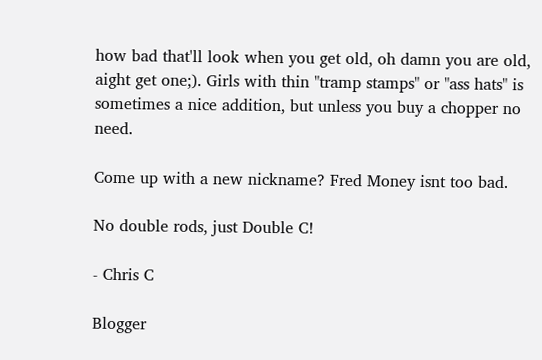how bad that'll look when you get old, oh damn you are old, aight get one;). Girls with thin "tramp stamps" or "ass hats" is sometimes a nice addition, but unless you buy a chopper no need.

Come up with a new nickname? Fred Money isnt too bad.

No double rods, just Double C!

- Chris C

Blogger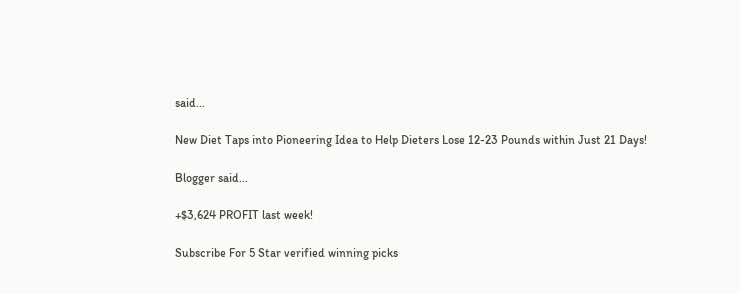said...

New Diet Taps into Pioneering Idea to Help Dieters Lose 12-23 Pounds within Just 21 Days!

Blogger said...

+$3,624 PROFIT last week!

Subscribe For 5 Star verified winning picks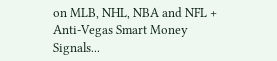on MLB, NHL, NBA and NFL + Anti-Vegas Smart Money Signals...